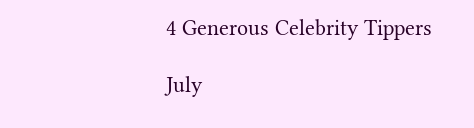4 Generous Celebrity Tippers

July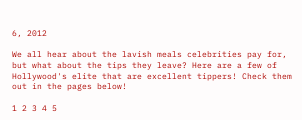6, 2012

We all hear about the lavish meals celebrities pay for, but what about the tips they leave? Here are a few of Hollywood's elite that are excellent tippers! Check them out in the pages below!

1 2 3 4 5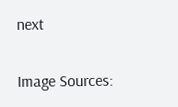next

Image Sources: